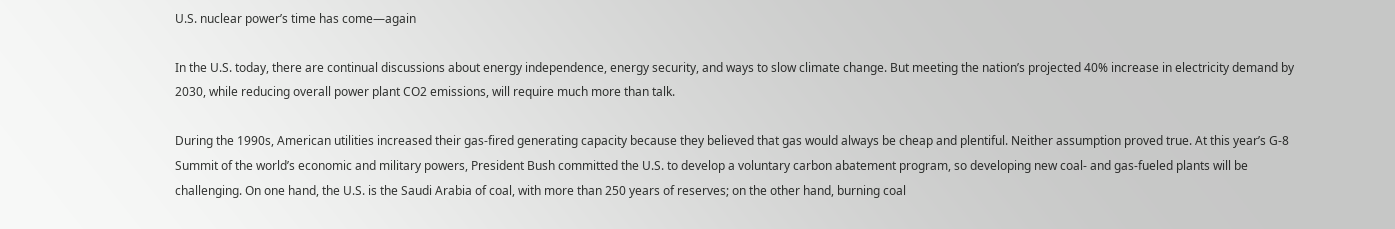U.S. nuclear power’s time has come—again

In the U.S. today, there are continual discussions about energy independence, energy security, and ways to slow climate change. But meeting the nation’s projected 40% increase in electricity demand by 2030, while reducing overall power plant CO2 emissions, will require much more than talk.

During the 1990s, American utilities increased their gas-fired generating capacity because they believed that gas would always be cheap and plentiful. Neither assumption proved true. At this year’s G-8 Summit of the world’s economic and military powers, President Bush committed the U.S. to develop a voluntary carbon abatement program, so developing new coal- and gas-fueled plants will be challenging. On one hand, the U.S. is the Saudi Arabia of coal, with more than 250 years of reserves; on the other hand, burning coal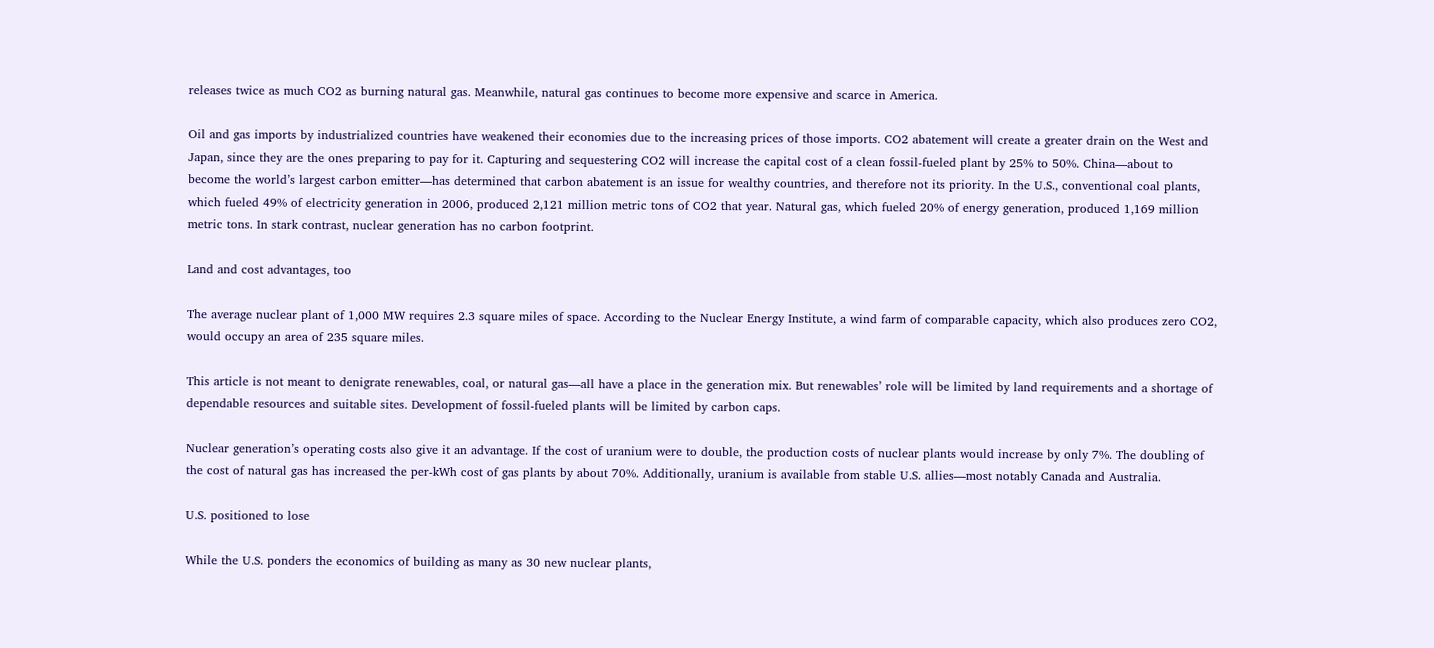releases twice as much CO2 as burning natural gas. Meanwhile, natural gas continues to become more expensive and scarce in America.

Oil and gas imports by industrialized countries have weakened their economies due to the increasing prices of those imports. CO2 abatement will create a greater drain on the West and Japan, since they are the ones preparing to pay for it. Capturing and sequestering CO2 will increase the capital cost of a clean fossil-fueled plant by 25% to 50%. China—about to become the world’s largest carbon emitter—has determined that carbon abatement is an issue for wealthy countries, and therefore not its priority. In the U.S., conventional coal plants, which fueled 49% of electricity generation in 2006, produced 2,121 million metric tons of CO2 that year. Natural gas, which fueled 20% of energy generation, produced 1,169 million metric tons. In stark contrast, nuclear generation has no carbon footprint.

Land and cost advantages, too

The average nuclear plant of 1,000 MW requires 2.3 square miles of space. According to the Nuclear Energy Institute, a wind farm of comparable capacity, which also produces zero CO2, would occupy an area of 235 square miles.

This article is not meant to denigrate renewables, coal, or natural gas—all have a place in the generation mix. But renewables’ role will be limited by land requirements and a shortage of dependable resources and suitable sites. Development of fossil-fueled plants will be limited by carbon caps.

Nuclear generation’s operating costs also give it an advantage. If the cost of uranium were to double, the production costs of nuclear plants would increase by only 7%. The doubling of the cost of natural gas has increased the per-kWh cost of gas plants by about 70%. Additionally, uranium is available from stable U.S. allies—most notably Canada and Australia.

U.S. positioned to lose

While the U.S. ponders the economics of building as many as 30 new nuclear plants,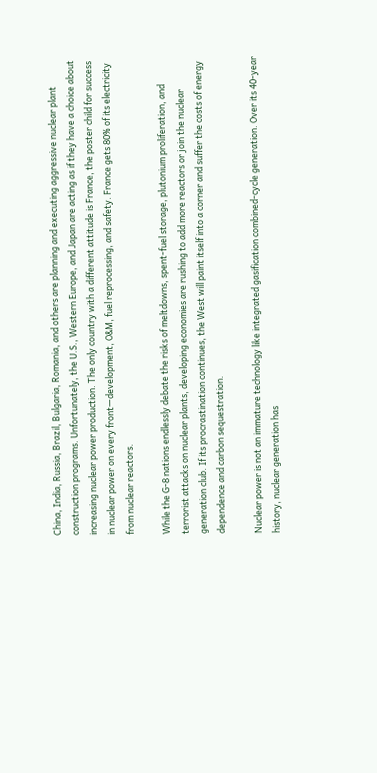China, India, Russia, Brazil, Bulgaria, Romania, and others are planning and executing aggressive nuclear plant construction programs. Unfortunately, the U.S., Western Europe, and Japan are acting as if they have a choice about increasing nuclear power production. The only country with a different attitude is France, the poster child for success in nuclear power on every front—development, O&M, fuel reprocessing, and safety. France gets 80% of its electricity from nuclear reactors.

While the G-8 nations endlessly debate the risks of meltdowns, spent-fuel storage, plutonium proliferation, and terrorist attacks on nuclear plants, developing economies are rushing to add more reactors or join the nuclear generation club. If its procrastination continues, the West will paint itself into a corner and suffer the costs of energy dependence and carbon sequestration.

Nuclear power is not an immature technology like integrated gasification combined-cycle generation. Over its 40-year history, nuclear generation has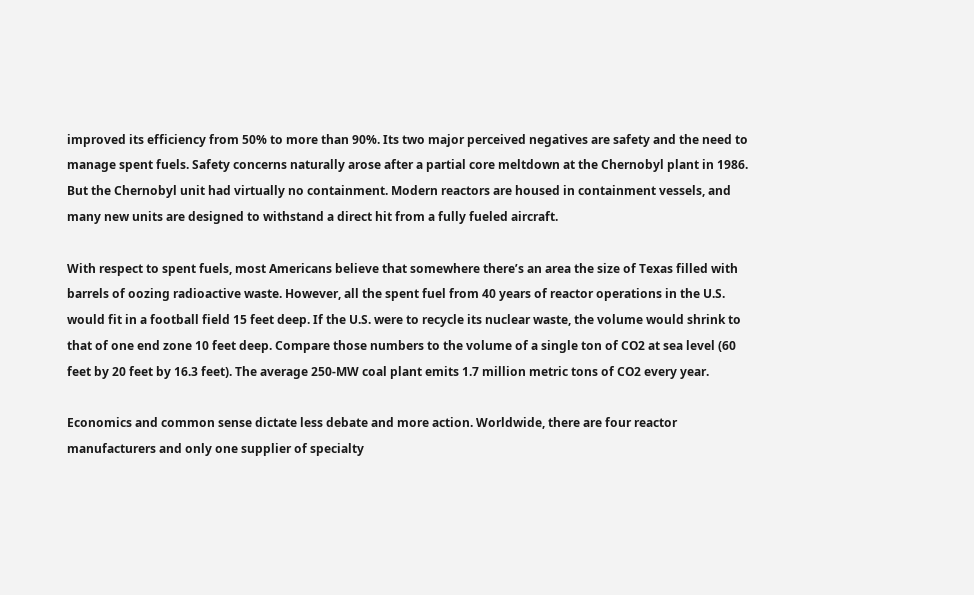improved its efficiency from 50% to more than 90%. Its two major perceived negatives are safety and the need to manage spent fuels. Safety concerns naturally arose after a partial core meltdown at the Chernobyl plant in 1986. But the Chernobyl unit had virtually no containment. Modern reactors are housed in containment vessels, and many new units are designed to withstand a direct hit from a fully fueled aircraft.

With respect to spent fuels, most Americans believe that somewhere there’s an area the size of Texas filled with barrels of oozing radioactive waste. However, all the spent fuel from 40 years of reactor operations in the U.S. would fit in a football field 15 feet deep. If the U.S. were to recycle its nuclear waste, the volume would shrink to that of one end zone 10 feet deep. Compare those numbers to the volume of a single ton of CO2 at sea level (60 feet by 20 feet by 16.3 feet). The average 250-MW coal plant emits 1.7 million metric tons of CO2 every year.

Economics and common sense dictate less debate and more action. Worldwide, there are four reactor manufacturers and only one supplier of specialty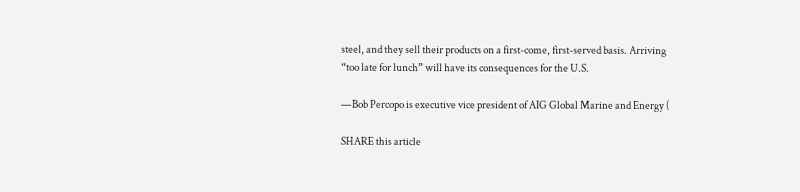steel, and they sell their products on a first-come, first-served basis. Arriving “too late for lunch” will have its consequences for the U.S.

—Bob Percopo is executive vice president of AIG Global Marine and Energy (

SHARE this article